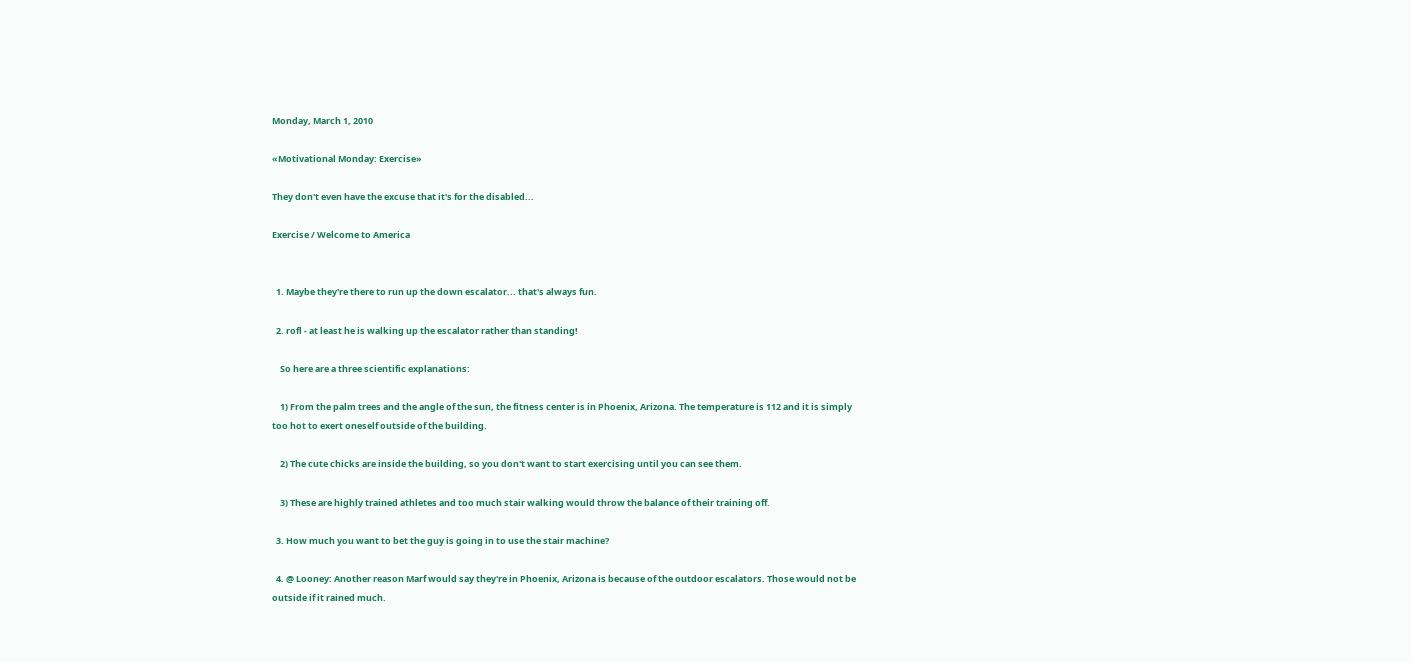Monday, March 1, 2010

«Motivational Monday: Exercise»

They don't even have the excuse that it's for the disabled...

Exercise / Welcome to America


  1. Maybe they're there to run up the down escalator... that's always fun.

  2. rofl - at least he is walking up the escalator rather than standing!

    So here are a three scientific explanations:

    1) From the palm trees and the angle of the sun, the fitness center is in Phoenix, Arizona. The temperature is 112 and it is simply too hot to exert oneself outside of the building.

    2) The cute chicks are inside the building, so you don't want to start exercising until you can see them.

    3) These are highly trained athletes and too much stair walking would throw the balance of their training off.

  3. How much you want to bet the guy is going in to use the stair machine?

  4. @ Looney: Another reason Marf would say they're in Phoenix, Arizona is because of the outdoor escalators. Those would not be outside if it rained much.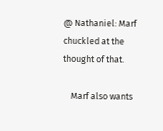@ Nathaniel: Marf chuckled at the thought of that.

    Marf also wants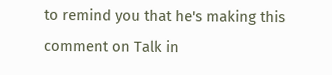to remind you that he's making this comment on Talk in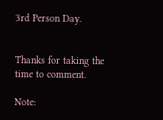3rd Person Day.


Thanks for taking the time to comment.

Note: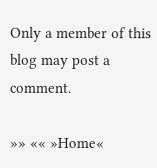Only a member of this blog may post a comment.

»» «« »Home«